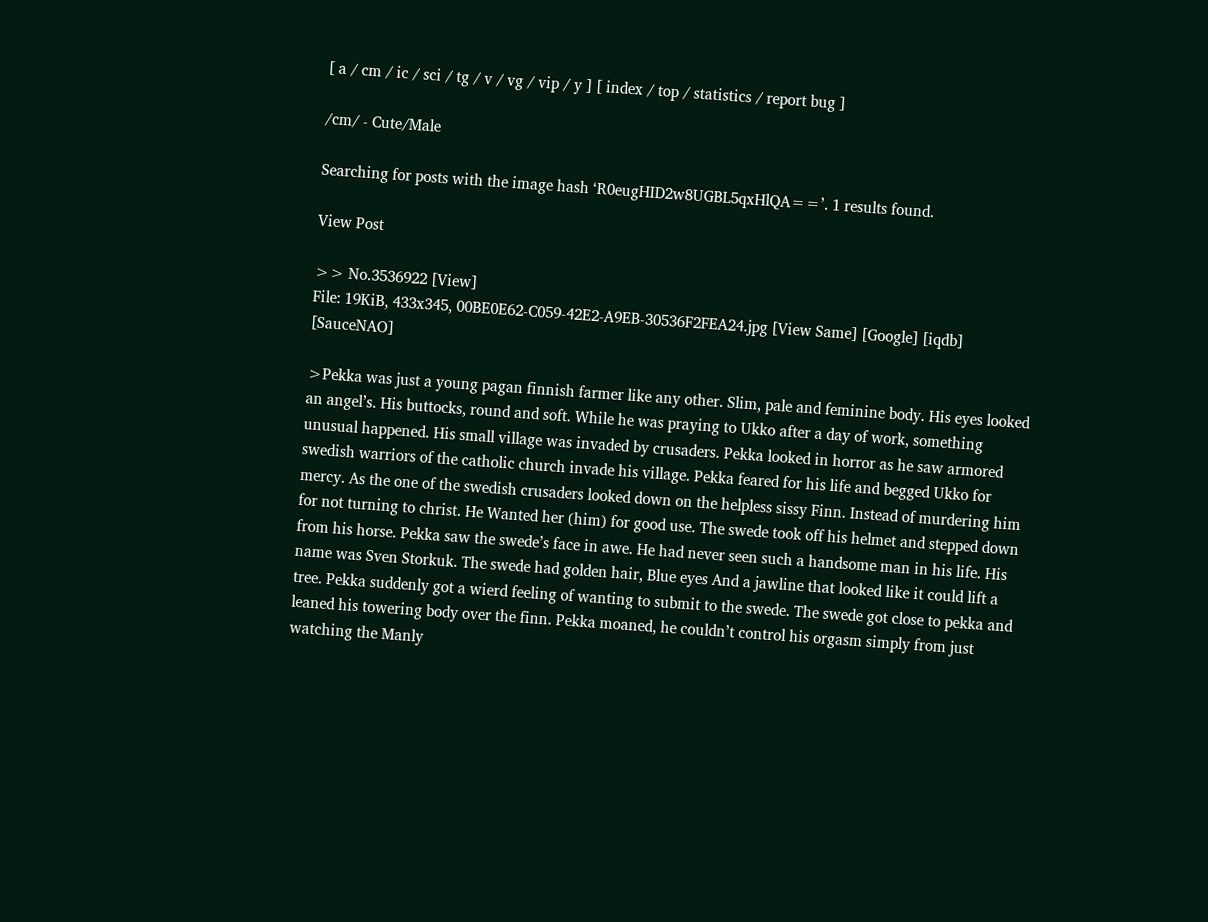[ a / cm / ic / sci / tg / v / vg / vip / y ] [ index / top / statistics / report bug ]

/cm/ - Cute/Male

Searching for posts with the image hash ‘R0eugHID2w8UGBL5qxHlQA==’. 1 results found.

View Post

>> No.3536922 [View]
File: 19KiB, 433x345, 00BE0E62-C059-42E2-A9EB-30536F2FEA24.jpg [View Same] [Google] [iqdb] [SauceNAO]

>Pekka was just a young pagan finnish farmer like any other. Slim, pale and feminine body. His eyes looked an angel’s. His buttocks, round and soft. While he was praying to Ukko after a day of work, something unusual happened. His small village was invaded by crusaders. Pekka looked in horror as he saw armored swedish warriors of the catholic church invade his village. Pekka feared for his life and begged Ukko for mercy. As the one of the swedish crusaders looked down on the helpless sissy Finn. Instead of murdering him for not turning to christ. He Wanted her (him) for good use. The swede took off his helmet and stepped down from his horse. Pekka saw the swede’s face in awe. He had never seen such a handsome man in his life. His name was Sven Storkuk. The swede had golden hair, Blue eyes And a jawline that looked like it could lift a tree. Pekka suddenly got a wierd feeling of wanting to submit to the swede. The swede got close to pekka and leaned his towering body over the finn. Pekka moaned, he couldn’t control his orgasm simply from just watching the Manly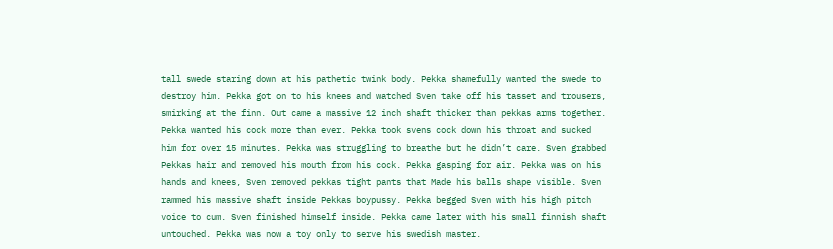tall swede staring down at his pathetic twink body. Pekka shamefully wanted the swede to destroy him. Pekka got on to his knees and watched Sven take off his tasset and trousers, smirking at the finn. Out came a massive 12 inch shaft thicker than pekkas arms together. Pekka wanted his cock more than ever. Pekka took svens cock down his throat and sucked him for over 15 minutes. Pekka was struggling to breathe but he didn’t care. Sven grabbed Pekkas hair and removed his mouth from his cock. Pekka gasping for air. Pekka was on his hands and knees, Sven removed pekkas tight pants that Made his balls shape visible. Sven rammed his massive shaft inside Pekkas boypussy. Pekka begged Sven with his high pitch voice to cum. Sven finished himself inside. Pekka came later with his small finnish shaft untouched. Pekka was now a toy only to serve his swedish master.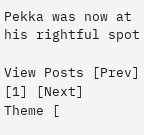Pekka was now at his rightful spot

View Posts [Prev] [1] [Next]
Theme [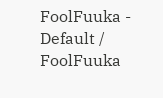FoolFuuka - Default / FoolFuuka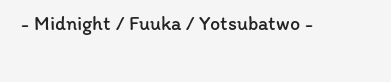- Midnight / Fuuka / Yotsubatwo -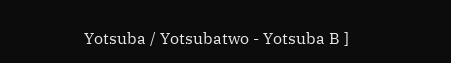Yotsuba / Yotsubatwo - Yotsuba B ]